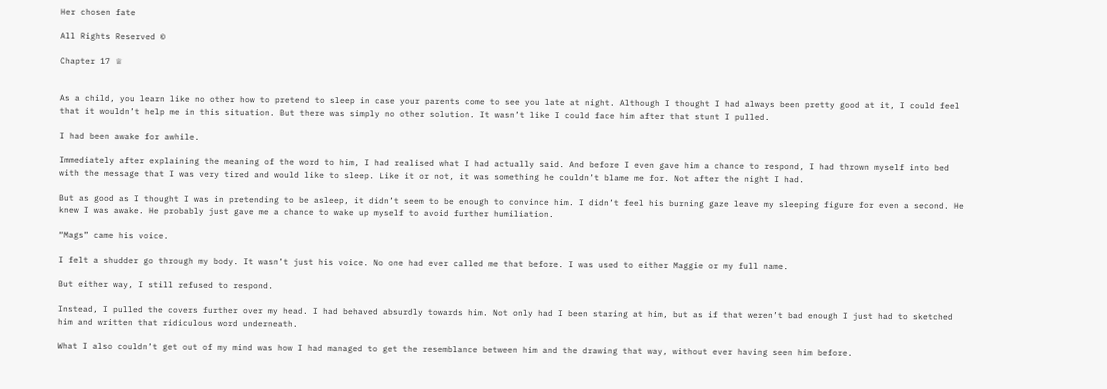Her chosen fate

All Rights Reserved ©

Chapter 17 ♕


As a child, you learn like no other how to pretend to sleep in case your parents come to see you late at night. Although I thought I had always been pretty good at it, I could feel that it wouldn’t help me in this situation. But there was simply no other solution. It wasn’t like I could face him after that stunt I pulled.

I had been awake for awhile.

Immediately after explaining the meaning of the word to him, I had realised what I had actually said. And before I even gave him a chance to respond, I had thrown myself into bed with the message that I was very tired and would like to sleep. Like it or not, it was something he couldn’t blame me for. Not after the night I had.

But as good as I thought I was in pretending to be asleep, it didn’t seem to be enough to convince him. I didn’t feel his burning gaze leave my sleeping figure for even a second. He knew I was awake. He probably just gave me a chance to wake up myself to avoid further humiliation.

“Mags” came his voice.

I felt a shudder go through my body. It wasn’t just his voice. No one had ever called me that before. I was used to either Maggie or my full name.

But either way, I still refused to respond.

Instead, I pulled the covers further over my head. I had behaved absurdly towards him. Not only had I been staring at him, but as if that weren’t bad enough I just had to sketched him and written that ridiculous word underneath.

What I also couldn’t get out of my mind was how I had managed to get the resemblance between him and the drawing that way, without ever having seen him before.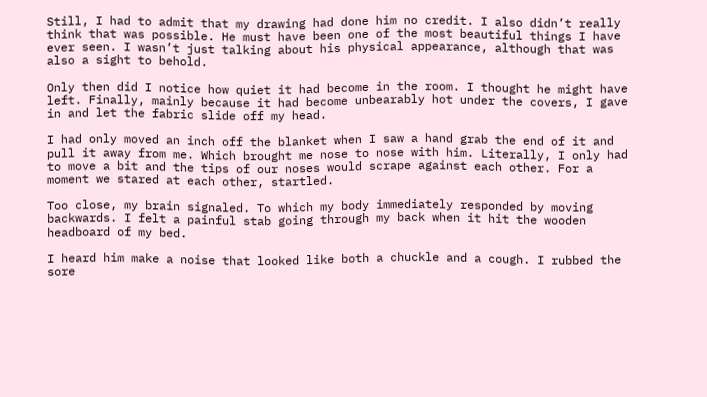Still, I had to admit that my drawing had done him no credit. I also didn’t really think that was possible. He must have been one of the most beautiful things I have ever seen. I wasn’t just talking about his physical appearance, although that was also a sight to behold.

Only then did I notice how quiet it had become in the room. I thought he might have left. Finally, mainly because it had become unbearably hot under the covers, I gave in and let the fabric slide off my head.

I had only moved an inch off the blanket when I saw a hand grab the end of it and pull it away from me. Which brought me nose to nose with him. Literally, I only had to move a bit and the tips of our noses would scrape against each other. For a moment we stared at each other, startled.

Too close, my brain signaled. To which my body immediately responded by moving backwards. I felt a painful stab going through my back when it hit the wooden headboard of my bed.

I heard him make a noise that looked like both a chuckle and a cough. I rubbed the sore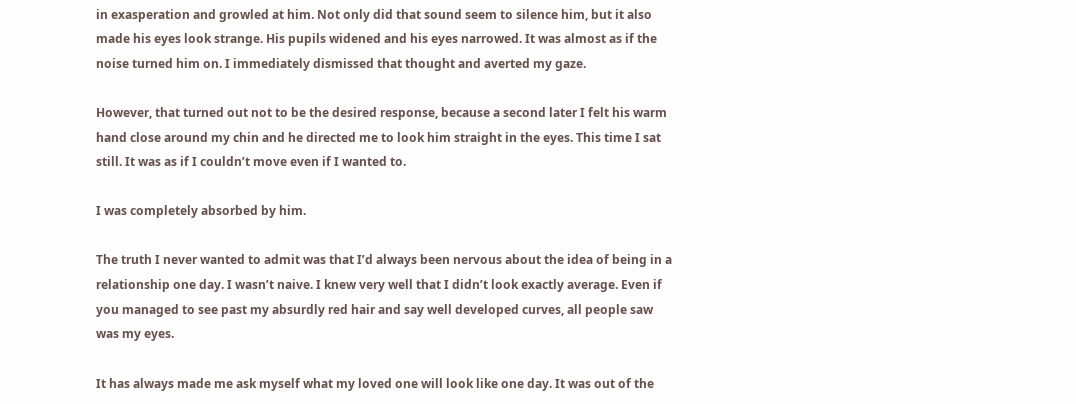in exasperation and growled at him. Not only did that sound seem to silence him, but it also made his eyes look strange. His pupils widened and his eyes narrowed. It was almost as if the noise turned him on. I immediately dismissed that thought and averted my gaze.

However, that turned out not to be the desired response, because a second later I felt his warm hand close around my chin and he directed me to look him straight in the eyes. This time I sat still. It was as if I couldn’t move even if I wanted to.

I was completely absorbed by him.

The truth I never wanted to admit was that I’d always been nervous about the idea of being in a relationship one day. I wasn’t naive. I knew very well that I didn’t look exactly average. Even if you managed to see past my absurdly red hair and say well developed curves, all people saw was my eyes.

It has always made me ask myself what my loved one will look like one day. It was out of the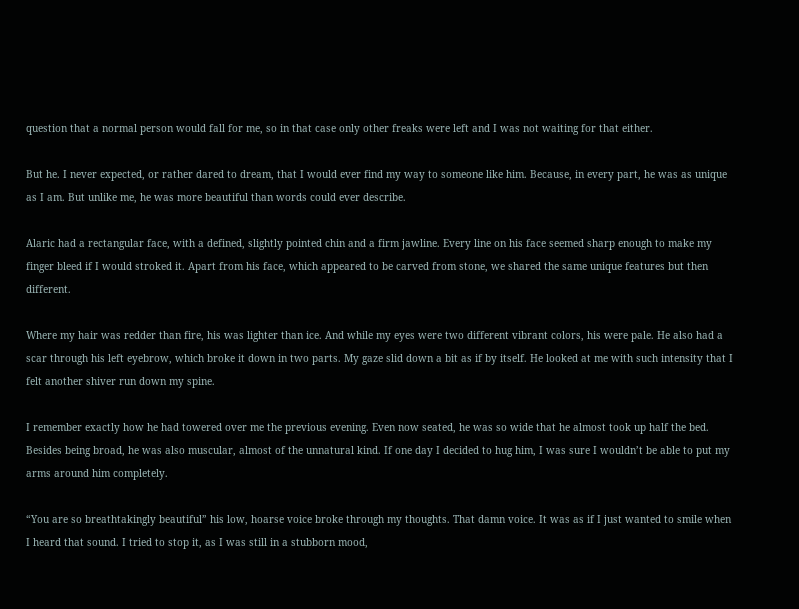question that a normal person would fall for me, so in that case only other freaks were left and I was not waiting for that either.

But he. I never expected, or rather dared to dream, that I would ever find my way to someone like him. Because, in every part, he was as unique as I am. But unlike me, he was more beautiful than words could ever describe.

Alaric had a rectangular face, with a defined, slightly pointed chin and a firm jawline. Every line on his face seemed sharp enough to make my finger bleed if I would stroked it. Apart from his face, which appeared to be carved from stone, we shared the same unique features but then different.

Where my hair was redder than fire, his was lighter than ice. And while my eyes were two different vibrant colors, his were pale. He also had a scar through his left eyebrow, which broke it down in two parts. My gaze slid down a bit as if by itself. He looked at me with such intensity that I felt another shiver run down my spine.

I remember exactly how he had towered over me the previous evening. Even now seated, he was so wide that he almost took up half the bed. Besides being broad, he was also muscular, almost of the unnatural kind. If one day I decided to hug him, I was sure I wouldn’t be able to put my arms around him completely.

“You are so breathtakingly beautiful” his low, hoarse voice broke through my thoughts. That damn voice. It was as if I just wanted to smile when I heard that sound. I tried to stop it, as I was still in a stubborn mood,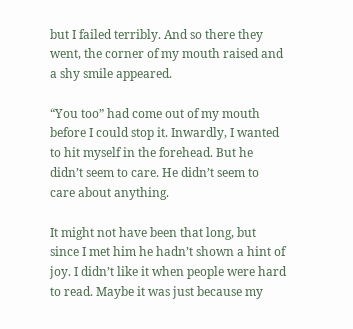but I failed terribly. And so there they went, the corner of my mouth raised and a shy smile appeared.

“You too” had come out of my mouth before I could stop it. Inwardly, I wanted to hit myself in the forehead. But he didn’t seem to care. He didn’t seem to care about anything.

It might not have been that long, but since I met him he hadn’t shown a hint of joy. I didn’t like it when people were hard to read. Maybe it was just because my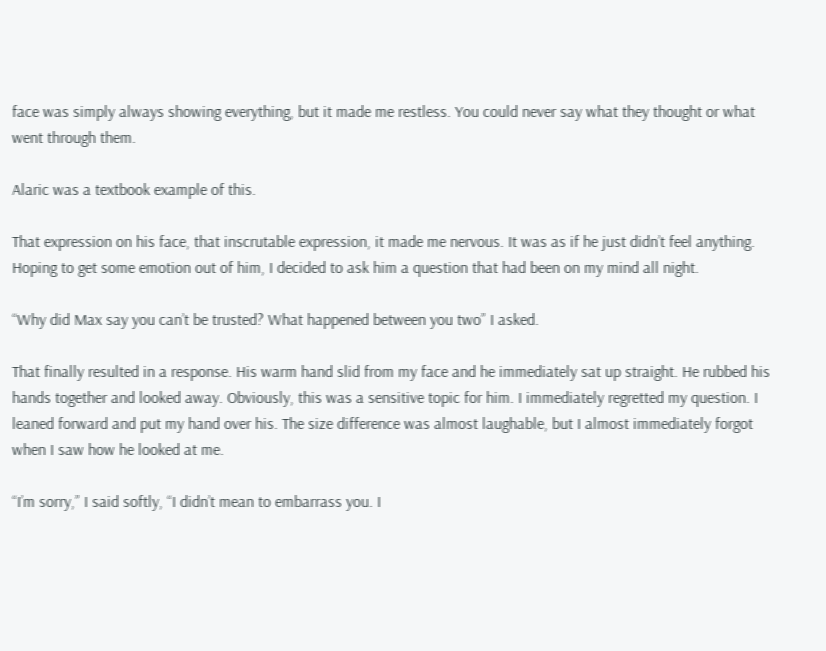face was simply always showing everything, but it made me restless. You could never say what they thought or what went through them.

Alaric was a textbook example of this.

That expression on his face, that inscrutable expression, it made me nervous. It was as if he just didn’t feel anything. Hoping to get some emotion out of him, I decided to ask him a question that had been on my mind all night.

“Why did Max say you can’t be trusted? What happened between you two” I asked.

That finally resulted in a response. His warm hand slid from my face and he immediately sat up straight. He rubbed his hands together and looked away. Obviously, this was a sensitive topic for him. I immediately regretted my question. I leaned forward and put my hand over his. The size difference was almost laughable, but I almost immediately forgot when I saw how he looked at me.

“I’m sorry,” I said softly, “I didn’t mean to embarrass you. I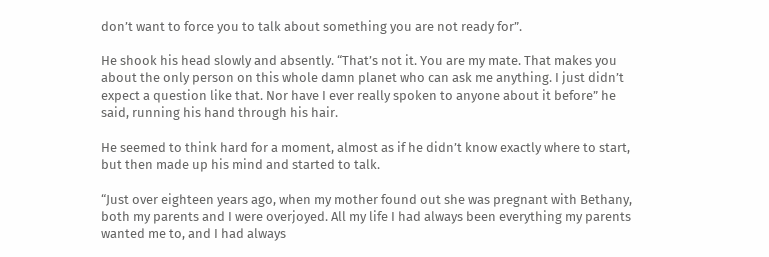don’t want to force you to talk about something you are not ready for”.

He shook his head slowly and absently. “That’s not it. You are my mate. That makes you about the only person on this whole damn planet who can ask me anything. I just didn’t expect a question like that. Nor have I ever really spoken to anyone about it before” he said, running his hand through his hair.

He seemed to think hard for a moment, almost as if he didn’t know exactly where to start, but then made up his mind and started to talk.

“Just over eighteen years ago, when my mother found out she was pregnant with Bethany, both my parents and I were overjoyed. All my life I had always been everything my parents wanted me to, and I had always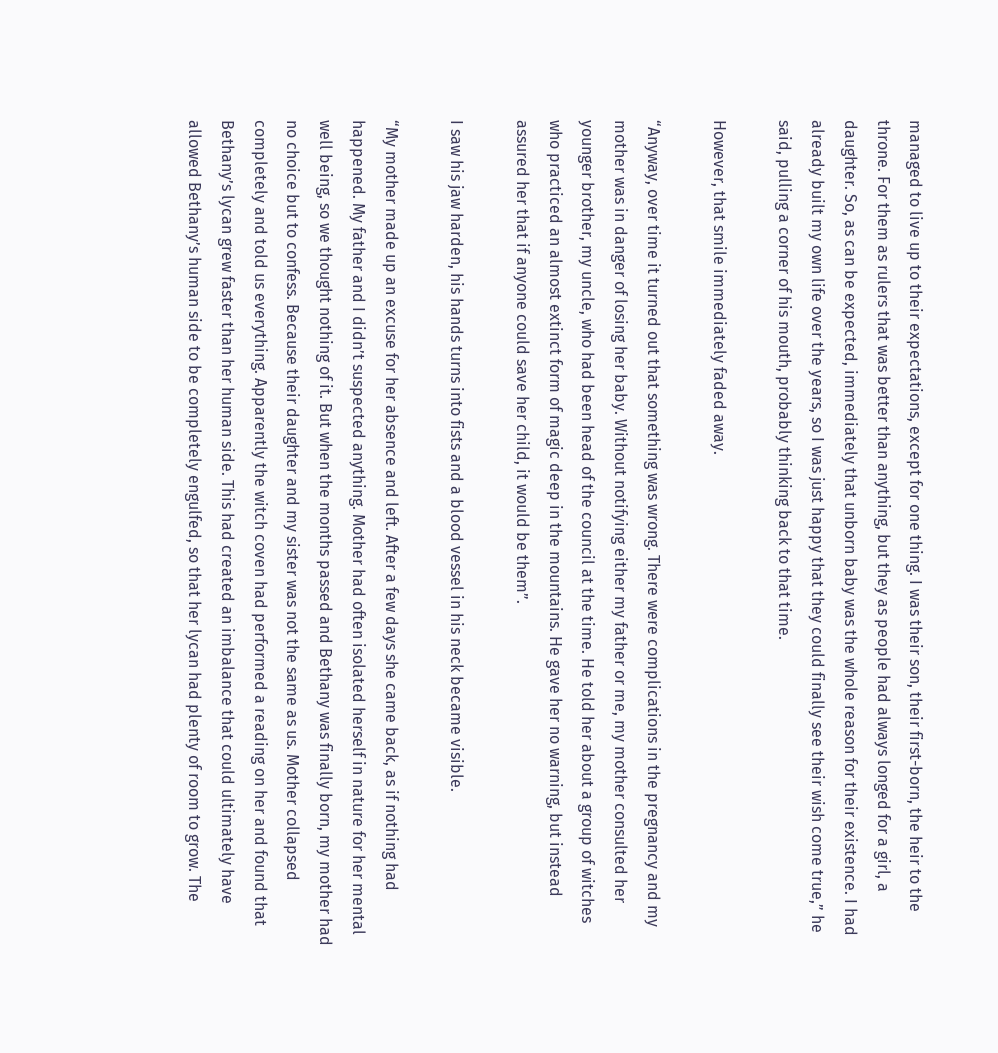managed to live up to their expectations, except for one thing. I was their son, their first-born, the heir to the throne. For them as rulers that was better than anything, but they as people had always longed for a girl, a daughter. So, as can be expected, immediately that unborn baby was the whole reason for their existence. I had already built my own life over the years, so I was just happy that they could finally see their wish come true,” he said, pulling a corner of his mouth, probably thinking back to that time.

However, that smile immediately faded away.

“Anyway, over time it turned out that something was wrong. There were complications in the pregnancy and my mother was in danger of losing her baby. Without notifying either my father or me, my mother consulted her younger brother, my uncle, who had been head of the council at the time. He told her about a group of witches who practiced an almost extinct form of magic deep in the mountains. He gave her no warning, but instead assured her that if anyone could save her child, it would be them”.

I saw his jaw harden, his hands turns into fists and a blood vessel in his neck became visible.

“My mother made up an excuse for her absence and left. After a few days she came back, as if nothing had happened. My father and I didn’t suspected anything. Mother had often isolated herself in nature for her mental well being, so we thought nothing of it. But when the months passed and Bethany was finally born, my mother had no choice but to confess. Because their daughter and my sister was not the same as us. Mother collapsed completely and told us everything. Apparently the witch coven had performed a reading on her and found that Bethany’s lycan grew faster than her human side. This had created an imbalance that could ultimately have allowed Bethany’s human side to be completely engulfed, so that her lycan had plenty of room to grow. The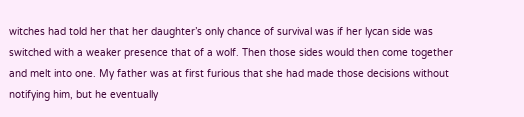witches had told her that her daughter’s only chance of survival was if her lycan side was switched with a weaker presence that of a wolf. Then those sides would then come together and melt into one. My father was at first furious that she had made those decisions without notifying him, but he eventually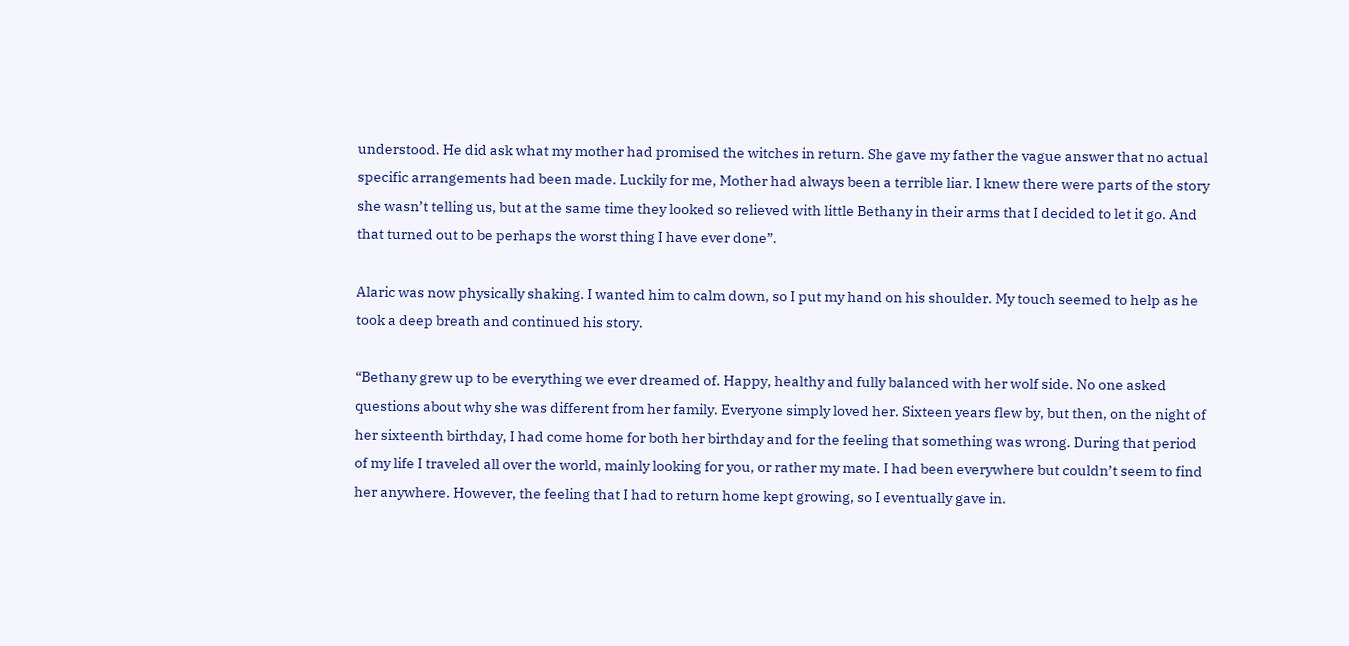understood. He did ask what my mother had promised the witches in return. She gave my father the vague answer that no actual specific arrangements had been made. Luckily for me, Mother had always been a terrible liar. I knew there were parts of the story she wasn’t telling us, but at the same time they looked so relieved with little Bethany in their arms that I decided to let it go. And that turned out to be perhaps the worst thing I have ever done”.

Alaric was now physically shaking. I wanted him to calm down, so I put my hand on his shoulder. My touch seemed to help as he took a deep breath and continued his story.

“Bethany grew up to be everything we ever dreamed of. Happy, healthy and fully balanced with her wolf side. No one asked questions about why she was different from her family. Everyone simply loved her. Sixteen years flew by, but then, on the night of her sixteenth birthday, I had come home for both her birthday and for the feeling that something was wrong. During that period of my life I traveled all over the world, mainly looking for you, or rather my mate. I had been everywhere but couldn’t seem to find her anywhere. However, the feeling that I had to return home kept growing, so I eventually gave in.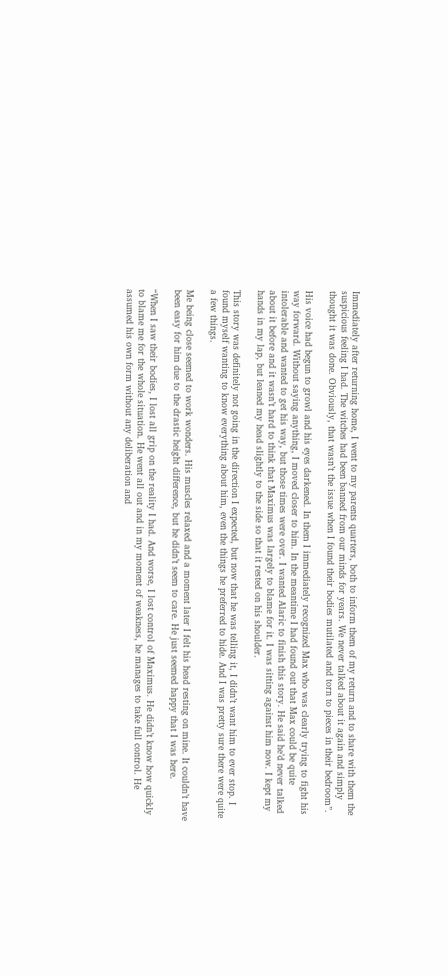Immediately after returning home, I went to my parents quarters, both to inform them of my return and to share with them the suspicious feeling I had. The witches had been banned from our minds for years. We never talked about it again and simply thought it was done. Obviously, that wasn’t the issue when I found their bodies mutilated and torn to pieces in their bedroom”.

His voice had begun to growl and his eyes darkened. In them I immediately recognized Max who was clearly trying to fight his way forward. Without saying anything, I moved closer to him. In the meantime I had found out that Max could be quite intolerable and wanted to get his way, but those times were over. I wanted Alaric to finish this story. He said he’d never talked about it before and it wasn’t hard to think that Maximus was largely to blame for it. I was sitting against him now. I kept my hands in my lap, but leaned my head slightly to the side so that it rested on his shoulder.

This story was definitely not going in the direction I expected, but now that he was telling it, I didn’t want him to ever stop. I found myself wanting to know everything about him, even the things he preferred to hide. And I was pretty sure there were quite a few things.

Me being close seemed to work wonders. His muscles relaxed and a moment later I felt his head resting on mine. It couldn’t have been easy for him due to the drastic height difference, but he didn’t seem to care. He just seemed happy that I was here.

“When I saw their bodies, I lost all grip on the reality I had. And worse, I lost control of Maximus. He didn’t know how quickly to blame me for the whole situation. He went all out and in my moment of weakness, he manages to take full control. He assumed his own form without any deliberation and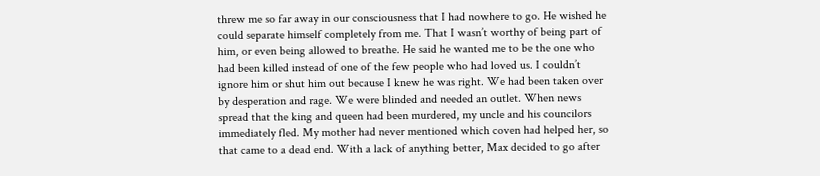threw me so far away in our consciousness that I had nowhere to go. He wished he could separate himself completely from me. That I wasn’t worthy of being part of him, or even being allowed to breathe. He said he wanted me to be the one who had been killed instead of one of the few people who had loved us. I couldn’t ignore him or shut him out because I knew he was right. We had been taken over by desperation and rage. We were blinded and needed an outlet. When news spread that the king and queen had been murdered, my uncle and his councilors immediately fled. My mother had never mentioned which coven had helped her, so that came to a dead end. With a lack of anything better, Max decided to go after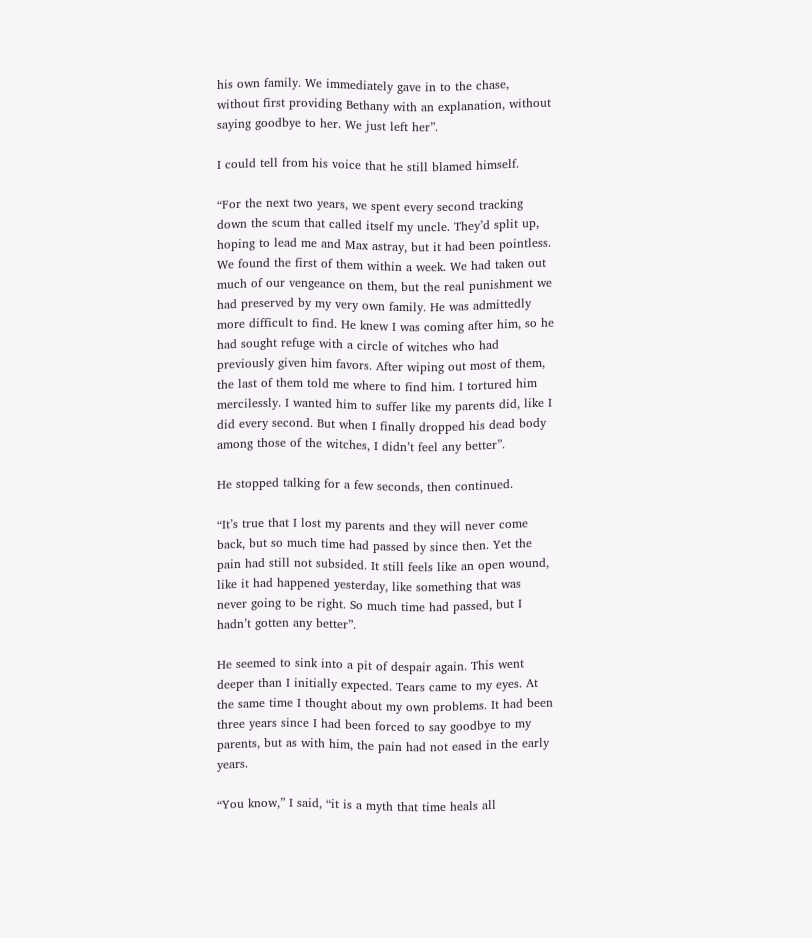his own family. We immediately gave in to the chase, without first providing Bethany with an explanation, without saying goodbye to her. We just left her”.

I could tell from his voice that he still blamed himself.

“For the next two years, we spent every second tracking down the scum that called itself my uncle. They’d split up, hoping to lead me and Max astray, but it had been pointless. We found the first of them within a week. We had taken out much of our vengeance on them, but the real punishment we had preserved by my very own family. He was admittedly more difficult to find. He knew I was coming after him, so he had sought refuge with a circle of witches who had previously given him favors. After wiping out most of them, the last of them told me where to find him. I tortured him mercilessly. I wanted him to suffer like my parents did, like I did every second. But when I finally dropped his dead body among those of the witches, I didn’t feel any better”.

He stopped talking for a few seconds, then continued.

“It’s true that I lost my parents and they will never come back, but so much time had passed by since then. Yet the pain had still not subsided. It still feels like an open wound, like it had happened yesterday, like something that was never going to be right. So much time had passed, but I hadn’t gotten any better”.

He seemed to sink into a pit of despair again. This went deeper than I initially expected. Tears came to my eyes. At the same time I thought about my own problems. It had been three years since I had been forced to say goodbye to my parents, but as with him, the pain had not eased in the early years.

“You know,” I said, “it is a myth that time heals all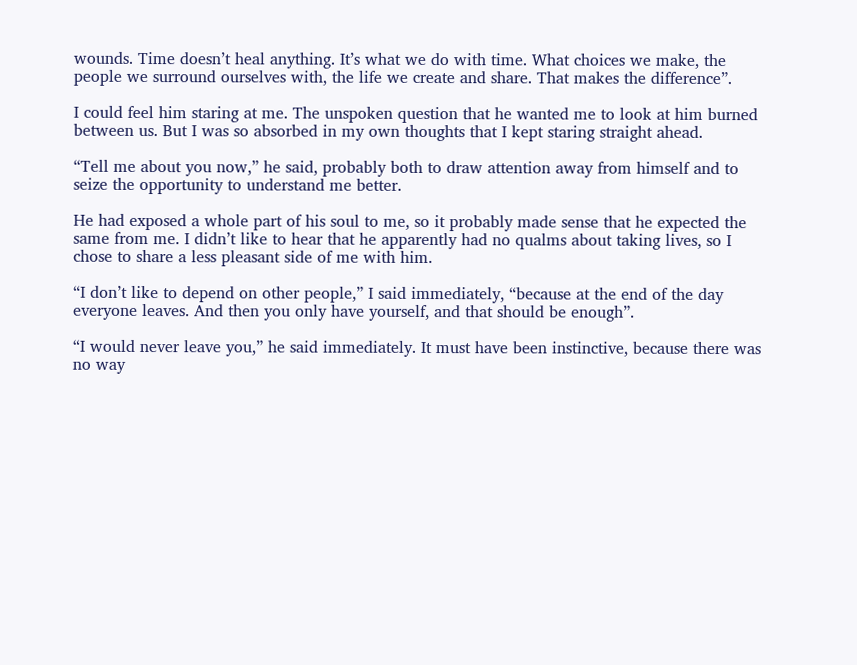wounds. Time doesn’t heal anything. It’s what we do with time. What choices we make, the people we surround ourselves with, the life we create and share. That makes the difference”.

I could feel him staring at me. The unspoken question that he wanted me to look at him burned between us. But I was so absorbed in my own thoughts that I kept staring straight ahead.

“Tell me about you now,” he said, probably both to draw attention away from himself and to seize the opportunity to understand me better.

He had exposed a whole part of his soul to me, so it probably made sense that he expected the same from me. I didn’t like to hear that he apparently had no qualms about taking lives, so I chose to share a less pleasant side of me with him.

“I don’t like to depend on other people,” I said immediately, “because at the end of the day everyone leaves. And then you only have yourself, and that should be enough”.

“I would never leave you,” he said immediately. It must have been instinctive, because there was no way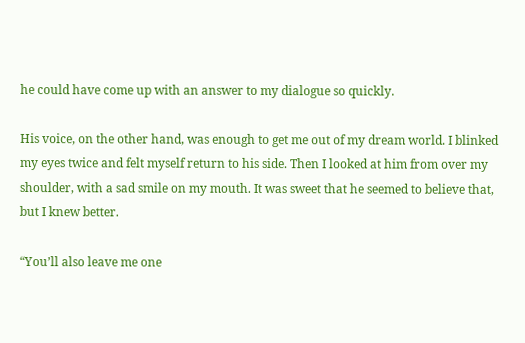he could have come up with an answer to my dialogue so quickly.

His voice, on the other hand, was enough to get me out of my dream world. I blinked my eyes twice and felt myself return to his side. Then I looked at him from over my shoulder, with a sad smile on my mouth. It was sweet that he seemed to believe that, but I knew better.

“You’ll also leave me one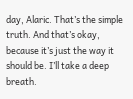day, Alaric. That’s the simple truth. And that’s okay, because it’s just the way it should be. I’ll take a deep breath.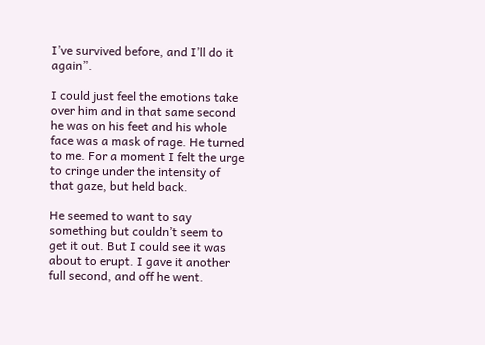I’ve survived before, and I’ll do it again”.

I could just feel the emotions take over him and in that same second he was on his feet and his whole face was a mask of rage. He turned to me. For a moment I felt the urge to cringe under the intensity of that gaze, but held back.

He seemed to want to say something but couldn’t seem to get it out. But I could see it was about to erupt. I gave it another full second, and off he went.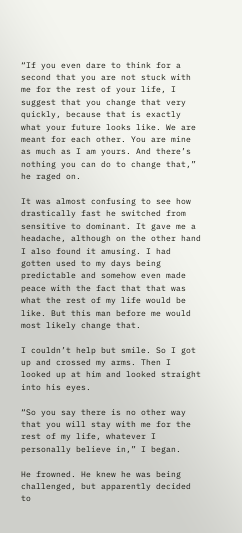“If you even dare to think for a second that you are not stuck with me for the rest of your life, I suggest that you change that very quickly, because that is exactly what your future looks like. We are meant for each other. You are mine as much as I am yours. And there’s nothing you can do to change that,” he raged on.

It was almost confusing to see how drastically fast he switched from sensitive to dominant. It gave me a headache, although on the other hand I also found it amusing. I had gotten used to my days being predictable and somehow even made peace with the fact that that was what the rest of my life would be like. But this man before me would most likely change that.

I couldn’t help but smile. So I got up and crossed my arms. Then I looked up at him and looked straight into his eyes.

“So you say there is no other way that you will stay with me for the rest of my life, whatever I personally believe in,” I began.

He frowned. He knew he was being challenged, but apparently decided to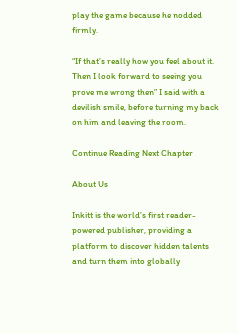play the game because he nodded firmly.

“If that’s really how you feel about it. Then I look forward to seeing you prove me wrong then” I said with a devilish smile, before turning my back on him and leaving the room.

Continue Reading Next Chapter

About Us

Inkitt is the world’s first reader-powered publisher, providing a platform to discover hidden talents and turn them into globally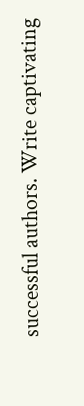successful authors. Write captivating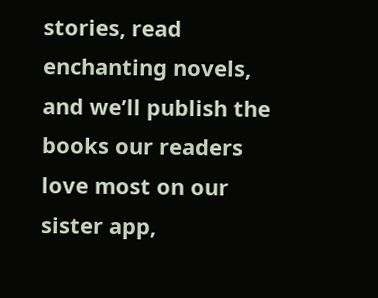stories, read enchanting novels, and we’ll publish the books our readers love most on our sister app,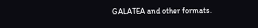GALATEA and other formats.